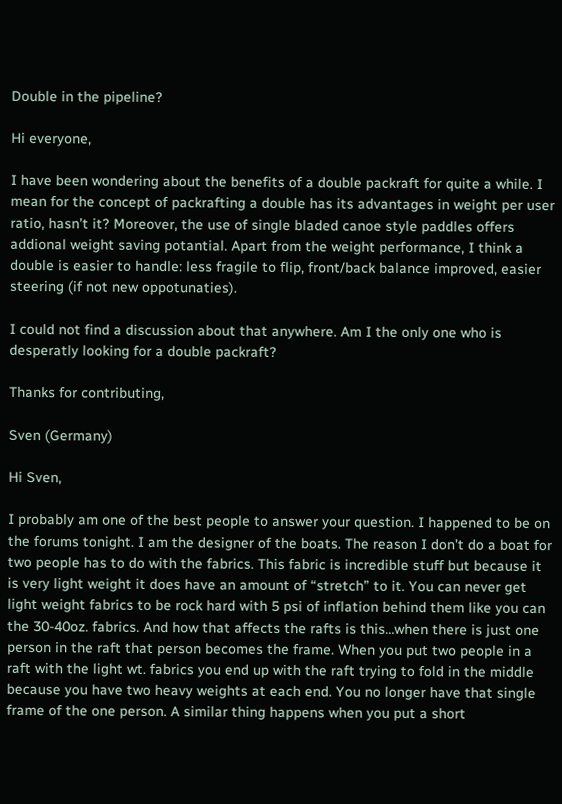Double in the pipeline?

Hi everyone,

I have been wondering about the benefits of a double packraft for quite a while. I mean for the concept of packrafting a double has its advantages in weight per user ratio, hasn’t it? Moreover, the use of single bladed canoe style paddles offers addional weight saving potantial. Apart from the weight performance, I think a double is easier to handle: less fragile to flip, front/back balance improved, easier steering (if not new oppotunaties).

I could not find a discussion about that anywhere. Am I the only one who is desperatly looking for a double packraft?

Thanks for contributing,

Sven (Germany)

Hi Sven,

I probably am one of the best people to answer your question. I happened to be on the forums tonight. I am the designer of the boats. The reason I don’t do a boat for two people has to do with the fabrics. This fabric is incredible stuff but because it is very light weight it does have an amount of “stretch” to it. You can never get light weight fabrics to be rock hard with 5 psi of inflation behind them like you can the 30-40oz. fabrics. And how that affects the rafts is this…when there is just one person in the raft that person becomes the frame. When you put two people in a raft with the light wt. fabrics you end up with the raft trying to fold in the middle because you have two heavy weights at each end. You no longer have that single frame of the one person. A similar thing happens when you put a short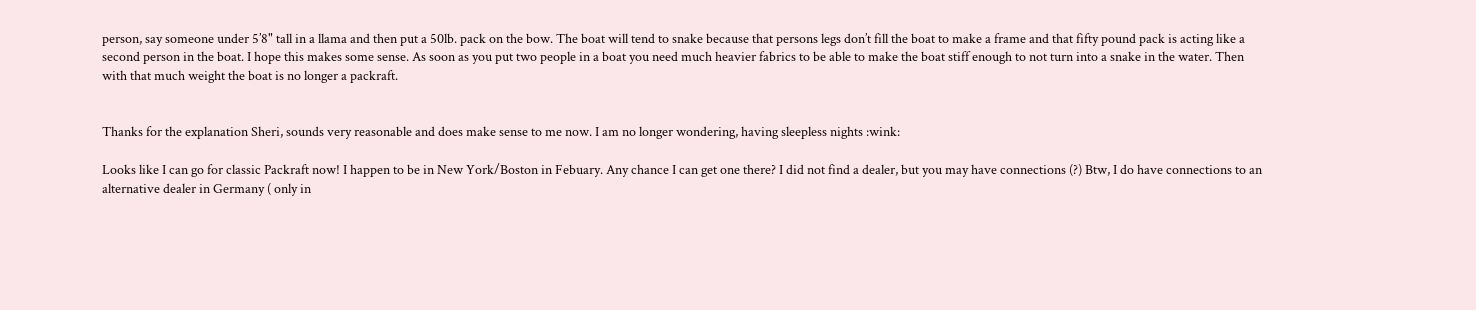person, say someone under 5’8" tall in a llama and then put a 50lb. pack on the bow. The boat will tend to snake because that persons legs don’t fill the boat to make a frame and that fifty pound pack is acting like a second person in the boat. I hope this makes some sense. As soon as you put two people in a boat you need much heavier fabrics to be able to make the boat stiff enough to not turn into a snake in the water. Then with that much weight the boat is no longer a packraft.


Thanks for the explanation Sheri, sounds very reasonable and does make sense to me now. I am no longer wondering, having sleepless nights :wink:

Looks like I can go for classic Packraft now! I happen to be in New York/Boston in Febuary. Any chance I can get one there? I did not find a dealer, but you may have connections (?) Btw, I do have connections to an alternative dealer in Germany ( only in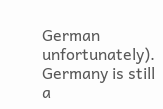German unfortunately). Germany is still a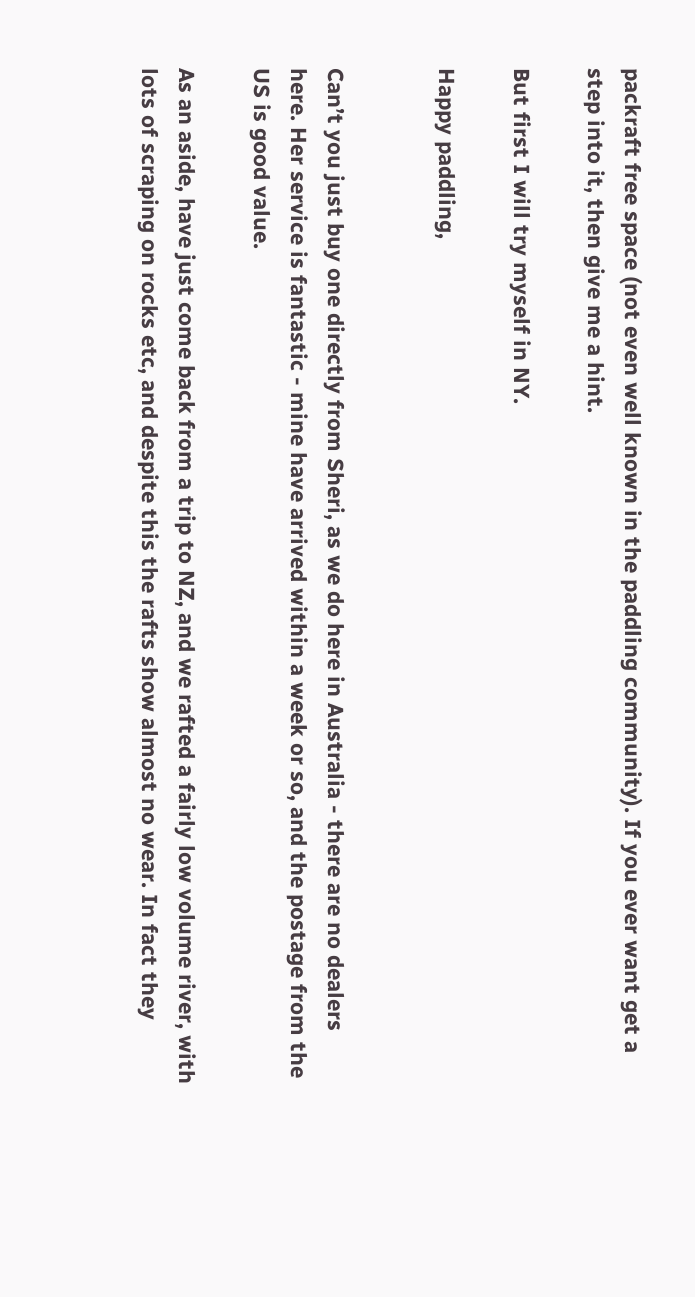packraft free space (not even well known in the paddling community). If you ever want get a step into it, then give me a hint.

But first I will try myself in NY.

Happy paddling,


Can’t you just buy one directly from Sheri, as we do here in Australia - there are no dealers here. Her service is fantastic - mine have arrived within a week or so, and the postage from the US is good value.

As an aside, have just come back from a trip to NZ, and we rafted a fairly low volume river, with lots of scraping on rocks etc, and despite this the rafts show almost no wear. In fact they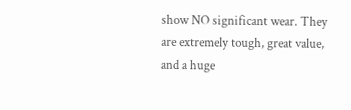show NO significant wear. They are extremely tough, great value, and a huge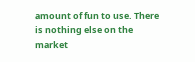amount of fun to use. There is nothing else on the market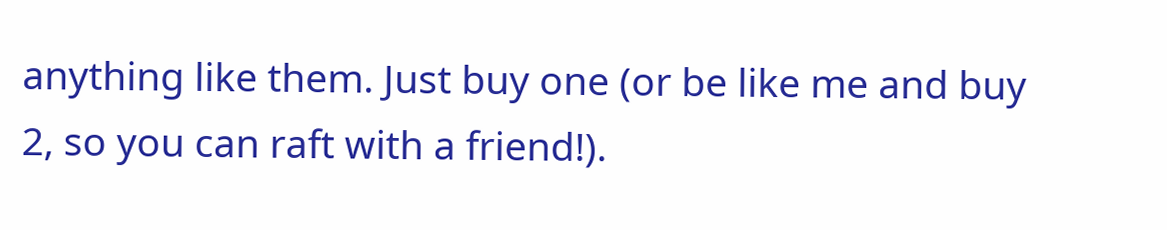anything like them. Just buy one (or be like me and buy 2, so you can raft with a friend!).